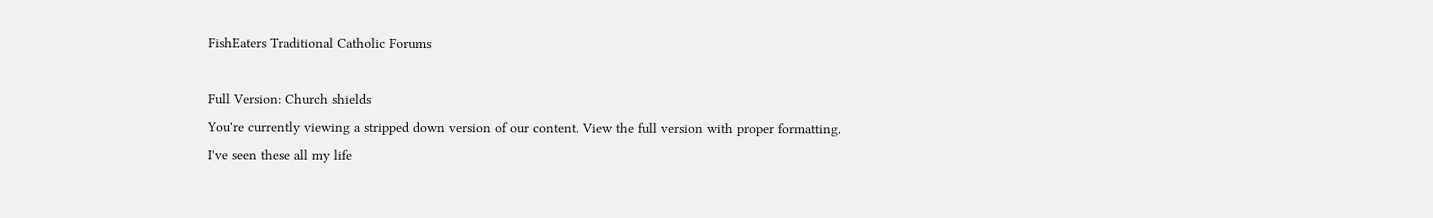FishEaters Traditional Catholic Forums

Full Version: Church shields
You're currently viewing a stripped down version of our content. View the full version with proper formatting.
I've seen these all my life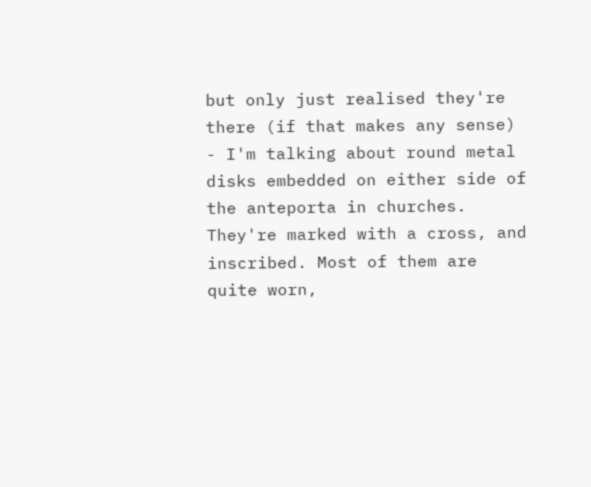but only just realised they're there (if that makes any sense) - I'm talking about round metal disks embedded on either side of the anteporta in churches. They're marked with a cross, and inscribed. Most of them are quite worn,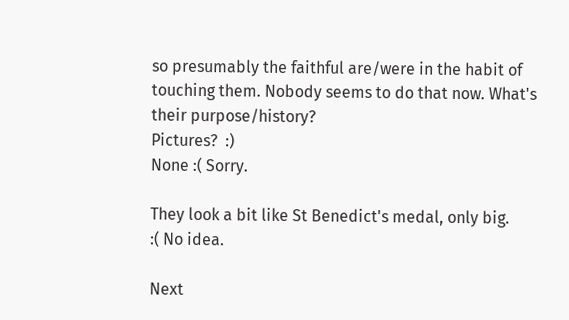so presumably the faithful are/were in the habit of touching them. Nobody seems to do that now. What's their purpose/history?
Pictures?  :)
None :( Sorry.

They look a bit like St Benedict's medal, only big.
:( No idea.

Next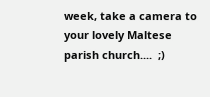week, take a camera to your lovely Maltese parish church....  ;)